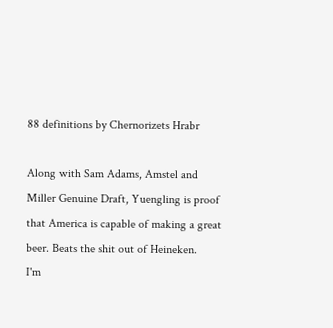88 definitions by Chernorizets Hrabr

Along with Sam Adams, Amstel and Miller Genuine Draft, Yuengling is proof that America is capable of making a great beer. Beats the shit out of Heineken.
I'm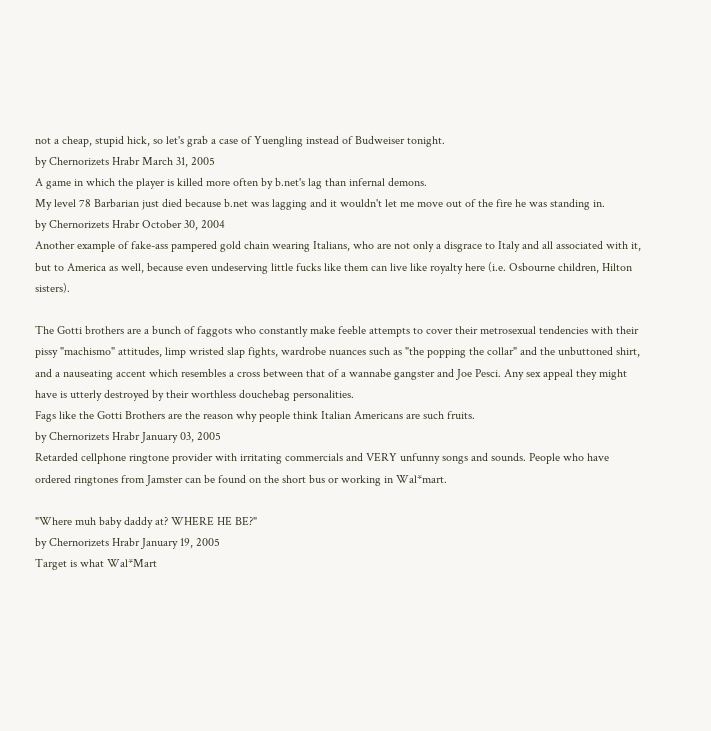not a cheap, stupid hick, so let's grab a case of Yuengling instead of Budweiser tonight.
by Chernorizets Hrabr March 31, 2005
A game in which the player is killed more often by b.net's lag than infernal demons.
My level 78 Barbarian just died because b.net was lagging and it wouldn't let me move out of the fire he was standing in.
by Chernorizets Hrabr October 30, 2004
Another example of fake-ass pampered gold chain wearing Italians, who are not only a disgrace to Italy and all associated with it, but to America as well, because even undeserving little fucks like them can live like royalty here (i.e. Osbourne children, Hilton sisters).

The Gotti brothers are a bunch of faggots who constantly make feeble attempts to cover their metrosexual tendencies with their pissy "machismo" attitudes, limp wristed slap fights, wardrobe nuances such as "the popping the collar" and the unbuttoned shirt, and a nauseating accent which resembles a cross between that of a wannabe gangster and Joe Pesci. Any sex appeal they might have is utterly destroyed by their worthless douchebag personalities.
Fags like the Gotti Brothers are the reason why people think Italian Americans are such fruits.
by Chernorizets Hrabr January 03, 2005
Retarded cellphone ringtone provider with irritating commercials and VERY unfunny songs and sounds. People who have ordered ringtones from Jamster can be found on the short bus or working in Wal*mart.

"Where muh baby daddy at? WHERE HE BE?"
by Chernorizets Hrabr January 19, 2005
Target is what Wal*Mart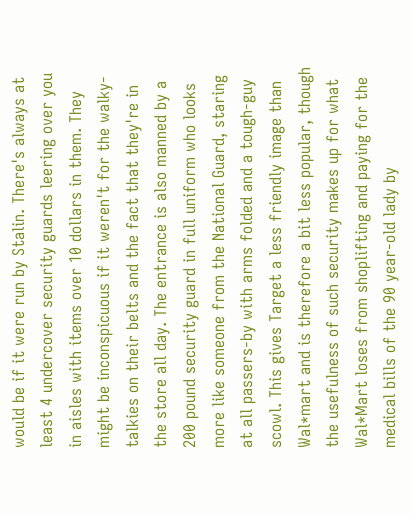would be if it were run by Stalin. There's always at least 4 undercover security guards leering over you in aisles with items over 10 dollars in them. They might be inconspicuous if it weren't for the walky-talkies on their belts and the fact that they're in the store all day. The entrance is also manned by a 200 pound security guard in full uniform who looks more like someone from the National Guard, staring at all passers-by with arms folded and a tough-guy scowl. This gives Target a less friendly image than Wal*mart and is therefore a bit less popular, though the usefulness of such security makes up for what Wal*Mart loses from shoplifting and paying for the medical bills of the 90 year-old lady by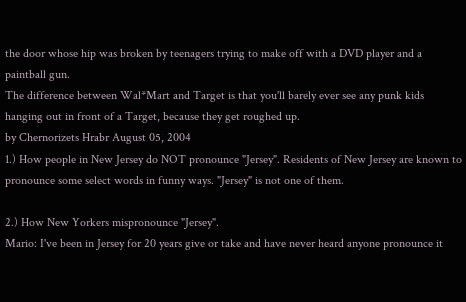the door whose hip was broken by teenagers trying to make off with a DVD player and a paintball gun.
The difference between Wal*Mart and Target is that you'll barely ever see any punk kids hanging out in front of a Target, because they get roughed up.
by Chernorizets Hrabr August 05, 2004
1.) How people in New Jersey do NOT pronounce "Jersey". Residents of New Jersey are known to pronounce some select words in funny ways. "Jersey" is not one of them.

2.) How New Yorkers mispronounce "Jersey".
Mario: I've been in Jersey for 20 years give or take and have never heard anyone pronounce it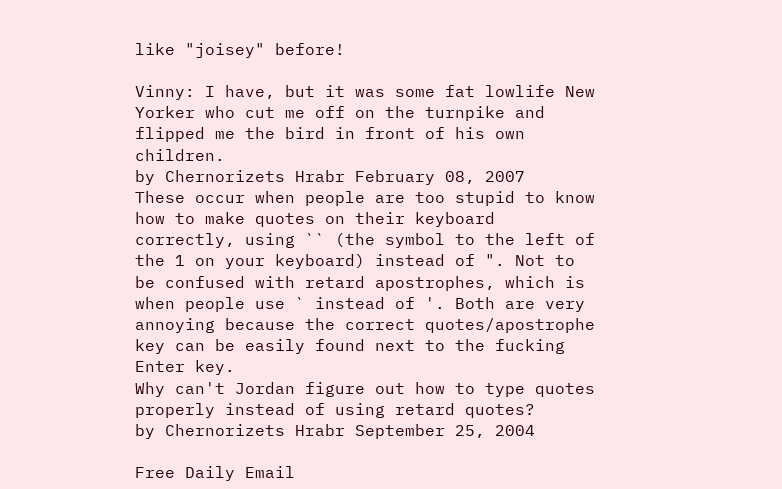like "joisey" before!

Vinny: I have, but it was some fat lowlife New Yorker who cut me off on the turnpike and flipped me the bird in front of his own children.
by Chernorizets Hrabr February 08, 2007
These occur when people are too stupid to know how to make quotes on their keyboard correctly, using `` (the symbol to the left of the 1 on your keyboard) instead of ". Not to be confused with retard apostrophes, which is when people use ` instead of '. Both are very annoying because the correct quotes/apostrophe key can be easily found next to the fucking Enter key.
Why can't Jordan figure out how to type quotes properly instead of using retard quotes?
by Chernorizets Hrabr September 25, 2004

Free Daily Email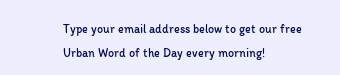Type your email address below to get our free Urban Word of the Day every morning!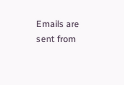Emails are sent from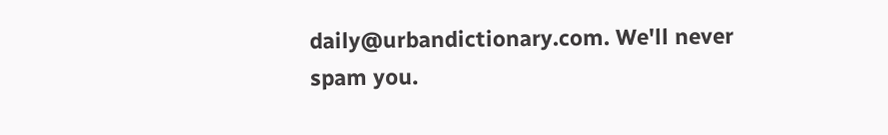daily@urbandictionary.com. We'll never spam you.